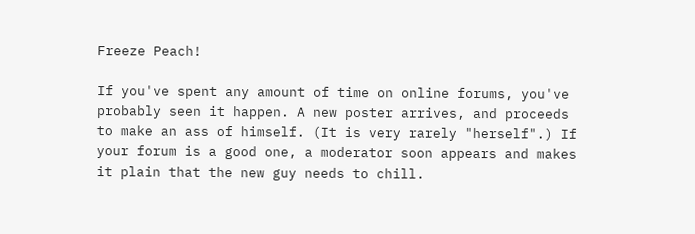Freeze Peach!

If you've spent any amount of time on online forums, you've probably seen it happen. A new poster arrives, and proceeds to make an ass of himself. (It is very rarely "herself".) If your forum is a good one, a moderator soon appears and makes it plain that the new guy needs to chill.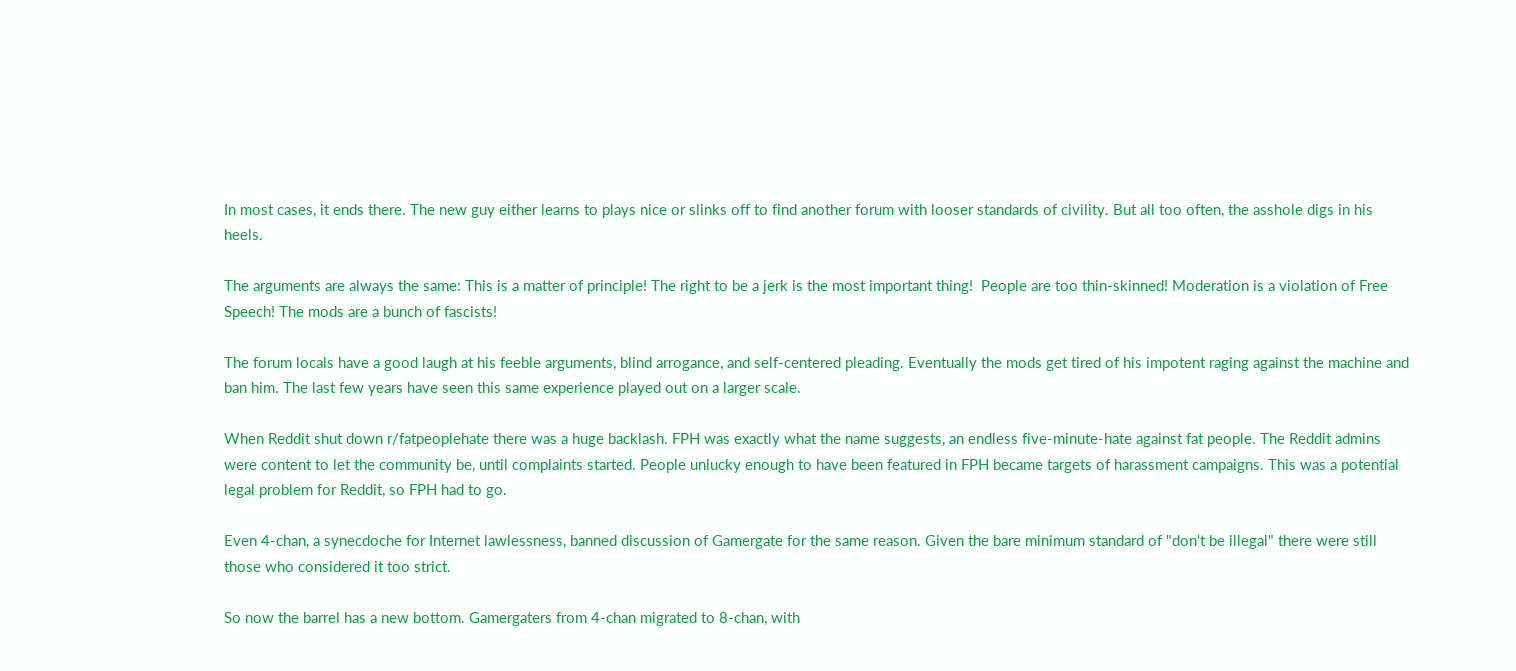In most cases, it ends there. The new guy either learns to plays nice or slinks off to find another forum with looser standards of civility. But all too often, the asshole digs in his heels.

The arguments are always the same: This is a matter of principle! The right to be a jerk is the most important thing!  People are too thin-skinned! Moderation is a violation of Free Speech! The mods are a bunch of fascists!

The forum locals have a good laugh at his feeble arguments, blind arrogance, and self-centered pleading. Eventually the mods get tired of his impotent raging against the machine and ban him. The last few years have seen this same experience played out on a larger scale.

When Reddit shut down r/fatpeoplehate there was a huge backlash. FPH was exactly what the name suggests, an endless five-minute-hate against fat people. The Reddit admins were content to let the community be, until complaints started. People unlucky enough to have been featured in FPH became targets of harassment campaigns. This was a potential legal problem for Reddit, so FPH had to go.

Even 4-chan, a synecdoche for Internet lawlessness, banned discussion of Gamergate for the same reason. Given the bare minimum standard of "don't be illegal" there were still those who considered it too strict.

So now the barrel has a new bottom. Gamergaters from 4-chan migrated to 8-chan, with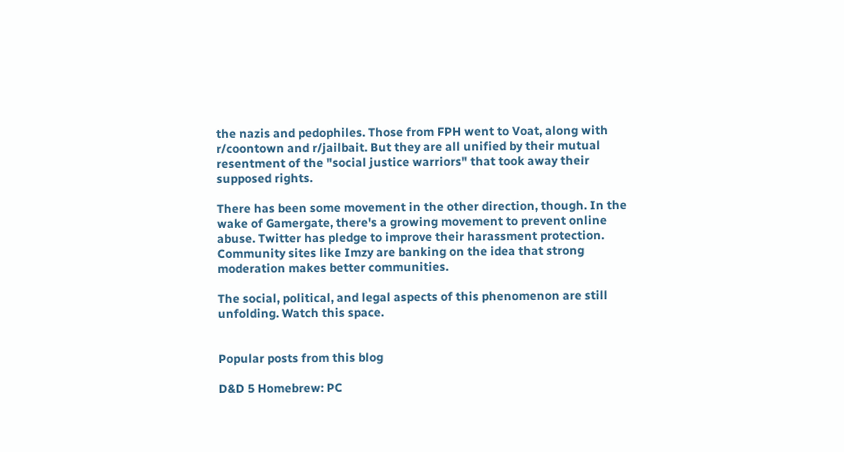the nazis and pedophiles. Those from FPH went to Voat, along with r/coontown and r/jailbait. But they are all unified by their mutual resentment of the "social justice warriors" that took away their supposed rights.

There has been some movement in the other direction, though. In the wake of Gamergate, there's a growing movement to prevent online abuse. Twitter has pledge to improve their harassment protection. Community sites like Imzy are banking on the idea that strong moderation makes better communities.

The social, political, and legal aspects of this phenomenon are still unfolding. Watch this space.


Popular posts from this blog

D&D 5 Homebrew: PC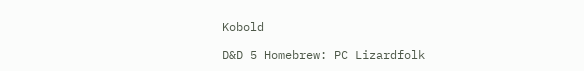Kobold

D&D 5 Homebrew: PC Lizardfolk